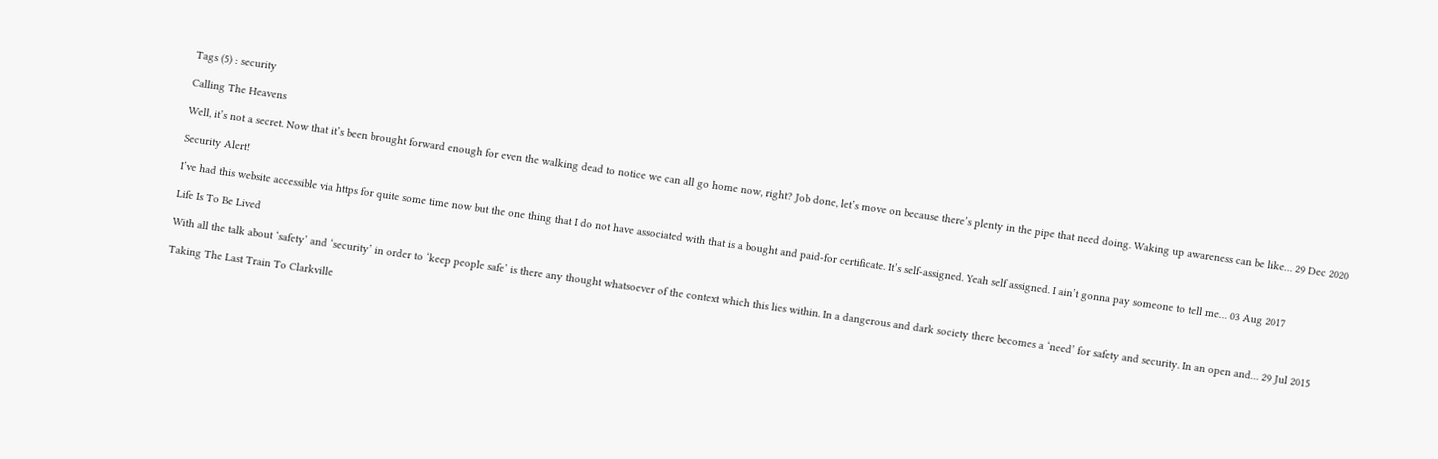Tags (5) : security

Calling The Heavens

Well, it’s not a secret. Now that it’s been brought forward enough for even the walking dead to notice we can all go home now, right? Job done, let’s move on because there’s plenty in the pipe that need doing. Waking up awareness can be like… 29 Dec 2020

Security Alert!

I’ve had this website accessible via https for quite some time now but the one thing that I do not have associated with that is a bought and paid-for certificate. It’s self-assigned. Yeah self assigned. I ain’t gonna pay someone to tell me… 03 Aug 2017

Life Is To Be Lived

With all the talk about ‘safety’ and ‘security’ in order to ‘keep people safe’ is there any thought whatsoever of the context which this lies within. In a dangerous and dark society there becomes a ‘need’ for safety and security. In an open and… 29 Jul 2015

Taking The Last Train To Clarkville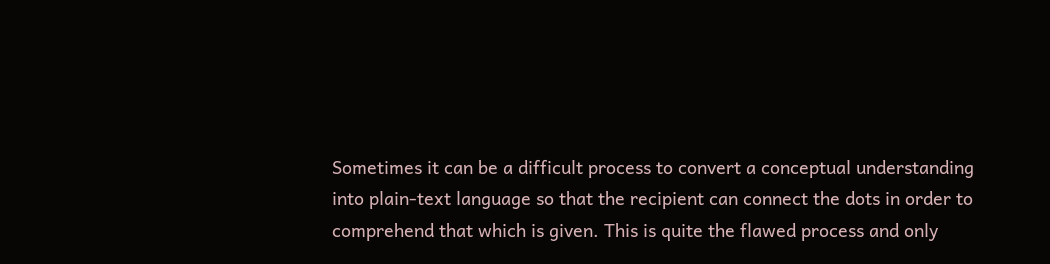Sometimes it can be a difficult process to convert a conceptual understanding into plain-text language so that the recipient can connect the dots in order to comprehend that which is given. This is quite the flawed process and only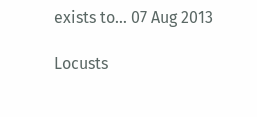exists to… 07 Aug 2013

Locusts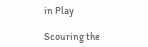in Play

Scouring the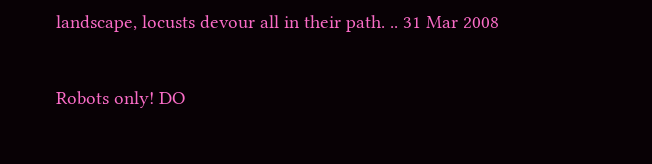landscape, locusts devour all in their path. .. 31 Mar 2008

Robots only! DO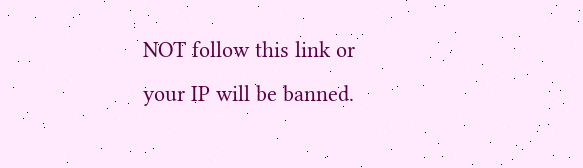NOT follow this link or your IP will be banned.